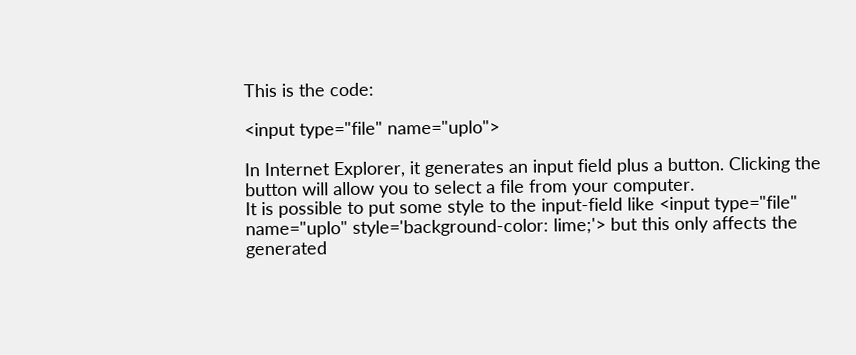This is the code:

<input type="file" name="uplo">

In Internet Explorer, it generates an input field plus a button. Clicking the button will allow you to select a file from your computer.
It is possible to put some style to the input-field like <input type="file" name="uplo" style='background-color: lime;'> but this only affects the generated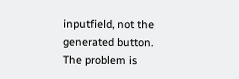inputfield, not the generated button.
The problem is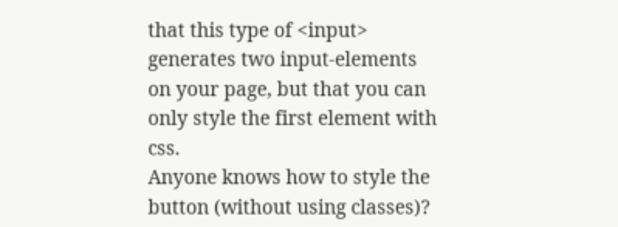that this type of <input> generates two input-elements on your page, but that you can only style the first element with css.
Anyone knows how to style the button (without using classes)?